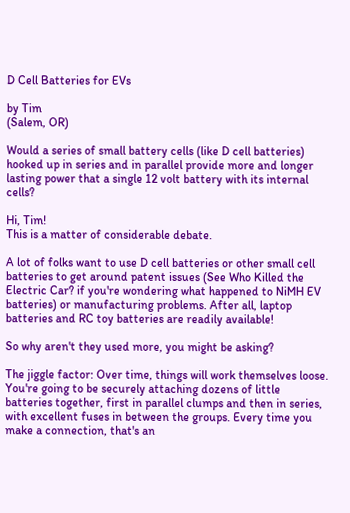D Cell Batteries for EVs

by Tim
(Salem, OR)

Would a series of small battery cells (like D cell batteries) hooked up in series and in parallel provide more and longer lasting power that a single 12 volt battery with its internal cells?

Hi, Tim!
This is a matter of considerable debate.

A lot of folks want to use D cell batteries or other small cell batteries to get around patent issues (See Who Killed the Electric Car? if you're wondering what happened to NiMH EV batteries) or manufacturing problems. After all, laptop batteries and RC toy batteries are readily available!

So why aren't they used more, you might be asking?

The jiggle factor: Over time, things will work themselves loose.
You're going to be securely attaching dozens of little batteries together, first in parallel clumps and then in series, with excellent fuses in between the groups. Every time you make a connection, that's an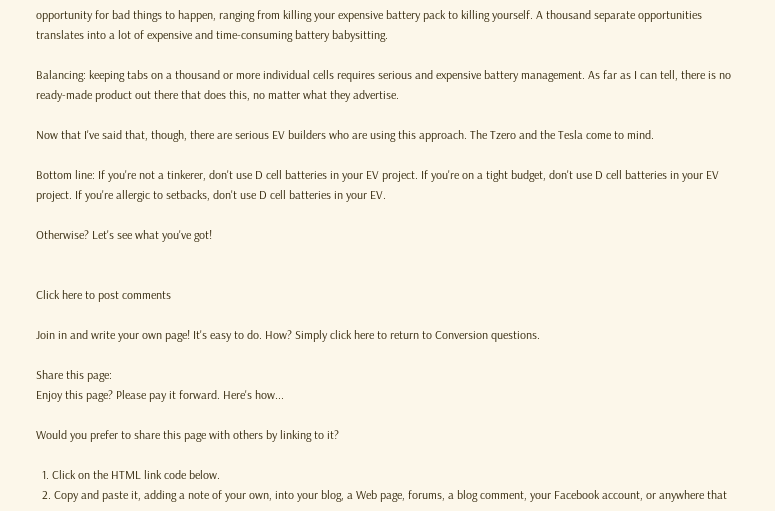opportunity for bad things to happen, ranging from killing your expensive battery pack to killing yourself. A thousand separate opportunities translates into a lot of expensive and time-consuming battery babysitting.

Balancing: keeping tabs on a thousand or more individual cells requires serious and expensive battery management. As far as I can tell, there is no ready-made product out there that does this, no matter what they advertise.

Now that I've said that, though, there are serious EV builders who are using this approach. The Tzero and the Tesla come to mind.

Bottom line: If you're not a tinkerer, don't use D cell batteries in your EV project. If you're on a tight budget, don't use D cell batteries in your EV project. If you're allergic to setbacks, don't use D cell batteries in your EV.

Otherwise? Let's see what you've got!


Click here to post comments

Join in and write your own page! It's easy to do. How? Simply click here to return to Conversion questions.

Share this page:
Enjoy this page? Please pay it forward. Here's how...

Would you prefer to share this page with others by linking to it?

  1. Click on the HTML link code below.
  2. Copy and paste it, adding a note of your own, into your blog, a Web page, forums, a blog comment, your Facebook account, or anywhere that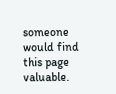someone would find this page valuable.